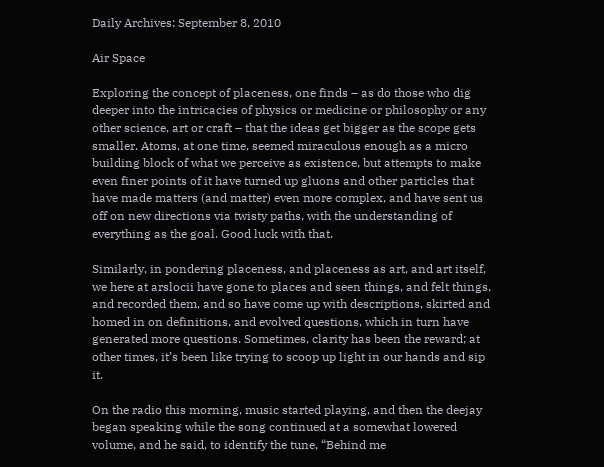Daily Archives: September 8, 2010

Air Space

Exploring the concept of placeness, one finds – as do those who dig deeper into the intricacies of physics or medicine or philosophy or any other science, art or craft – that the ideas get bigger as the scope gets smaller. Atoms, at one time, seemed miraculous enough as a micro building block of what we perceive as existence, but attempts to make even finer points of it have turned up gluons and other particles that have made matters (and matter) even more complex, and have sent us off on new directions via twisty paths, with the understanding of everything as the goal. Good luck with that.

Similarly, in pondering placeness, and placeness as art, and art itself, we here at arslocii have gone to places and seen things, and felt things, and recorded them, and so have come up with descriptions, skirted and homed in on definitions, and evolved questions, which in turn have generated more questions. Sometimes, clarity has been the reward; at other times, it’s been like trying to scoop up light in our hands and sip it.

On the radio this morning, music started playing, and then the deejay began speaking while the song continued at a somewhat lowered volume, and he said, to identify the tune, “Behind me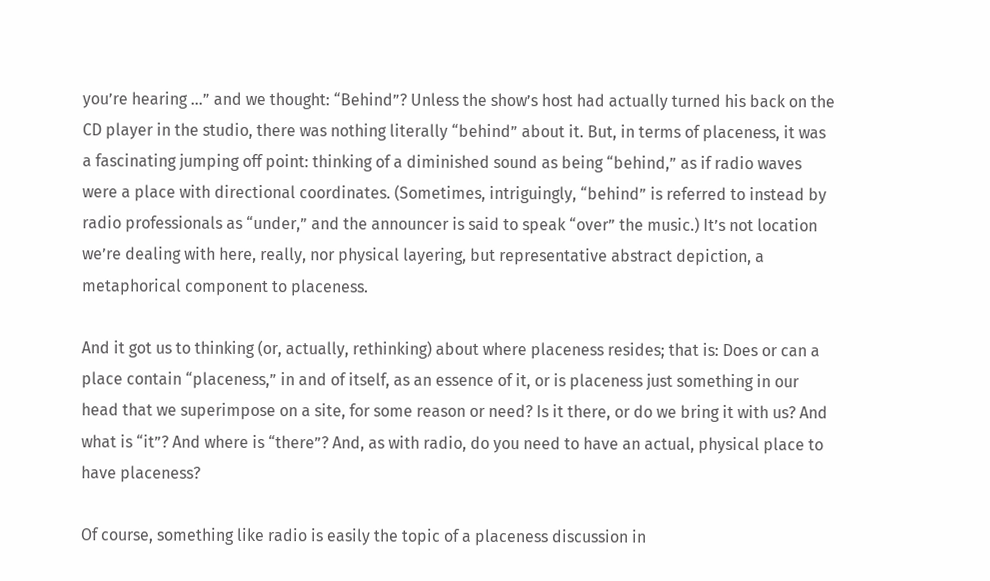you’re hearing …” and we thought: “Behind”? Unless the show’s host had actually turned his back on the CD player in the studio, there was nothing literally “behind” about it. But, in terms of placeness, it was a fascinating jumping off point: thinking of a diminished sound as being “behind,” as if radio waves were a place with directional coordinates. (Sometimes, intriguingly, “behind” is referred to instead by radio professionals as “under,” and the announcer is said to speak “over” the music.) It’s not location we’re dealing with here, really, nor physical layering, but representative abstract depiction, a metaphorical component to placeness.

And it got us to thinking (or, actually, rethinking) about where placeness resides; that is: Does or can a place contain “placeness,” in and of itself, as an essence of it, or is placeness just something in our head that we superimpose on a site, for some reason or need? Is it there, or do we bring it with us? And what is “it”? And where is “there”? And, as with radio, do you need to have an actual, physical place to have placeness?

Of course, something like radio is easily the topic of a placeness discussion in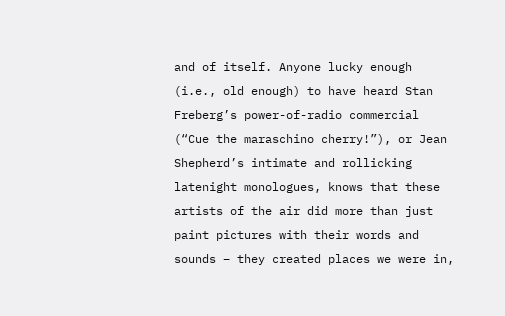and of itself. Anyone lucky enough (i.e., old enough) to have heard Stan Freberg’s power-of-radio commercial (“Cue the maraschino cherry!”), or Jean Shepherd’s intimate and rollicking latenight monologues, knows that these artists of the air did more than just paint pictures with their words and sounds – they created places we were in,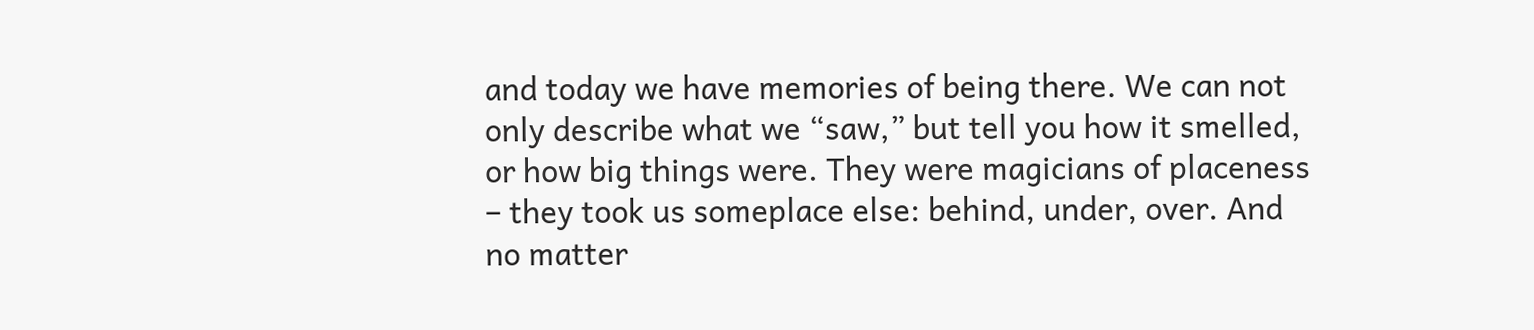and today we have memories of being there. We can not only describe what we “saw,” but tell you how it smelled, or how big things were. They were magicians of placeness – they took us someplace else: behind, under, over. And no matter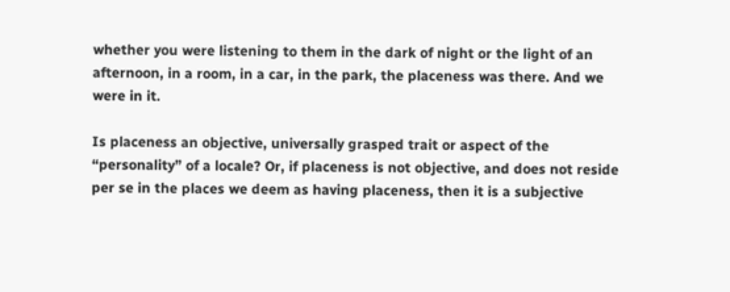whether you were listening to them in the dark of night or the light of an afternoon, in a room, in a car, in the park, the placeness was there. And we were in it.

Is placeness an objective, universally grasped trait or aspect of the “personality” of a locale? Or, if placeness is not objective, and does not reside per se in the places we deem as having placeness, then it is a subjective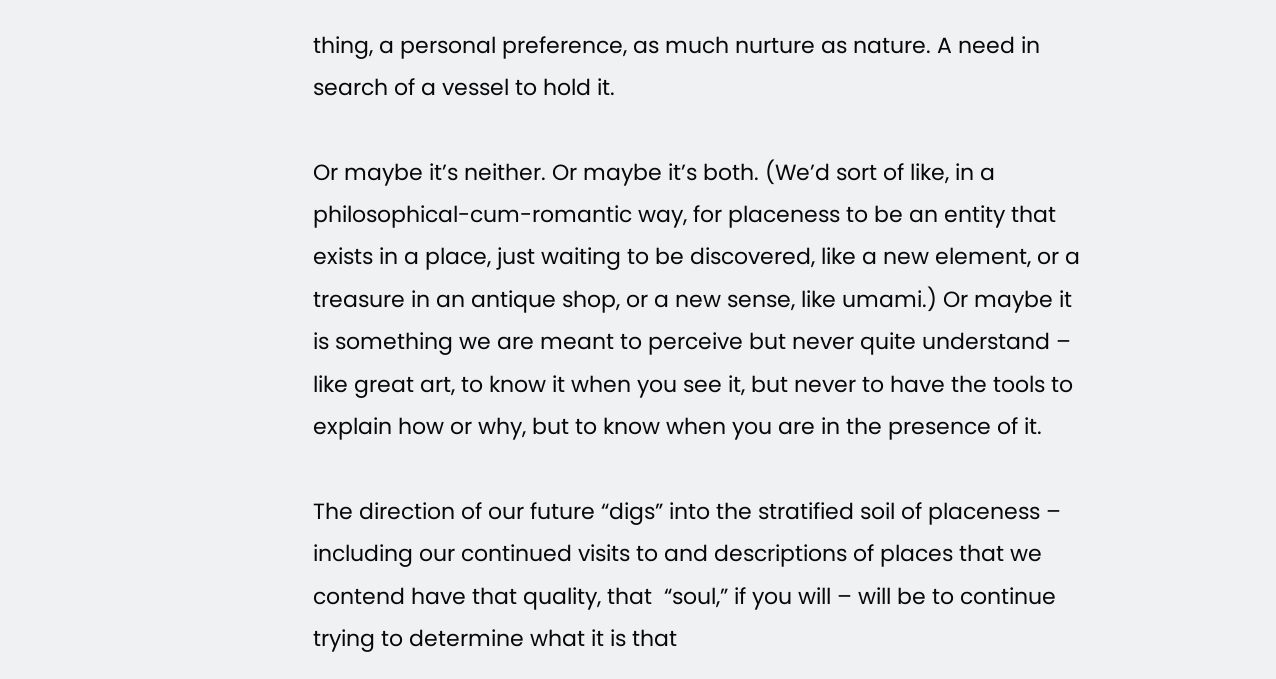thing, a personal preference, as much nurture as nature. A need in search of a vessel to hold it.

Or maybe it’s neither. Or maybe it’s both. (We’d sort of like, in a philosophical-cum-romantic way, for placeness to be an entity that exists in a place, just waiting to be discovered, like a new element, or a treasure in an antique shop, or a new sense, like umami.) Or maybe it is something we are meant to perceive but never quite understand – like great art, to know it when you see it, but never to have the tools to explain how or why, but to know when you are in the presence of it.

The direction of our future “digs” into the stratified soil of placeness – including our continued visits to and descriptions of places that we contend have that quality, that  “soul,” if you will – will be to continue trying to determine what it is that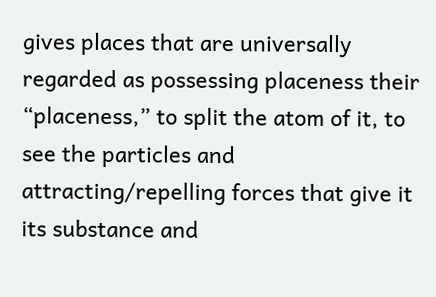gives places that are universally regarded as possessing placeness their “placeness,” to split the atom of it, to see the particles and attracting/repelling forces that give it its substance and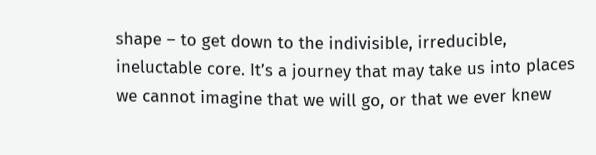shape – to get down to the indivisible, irreducible, ineluctable core. It’s a journey that may take us into places we cannot imagine that we will go, or that we ever knew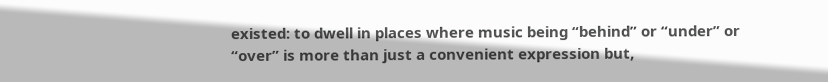existed: to dwell in places where music being “behind” or “under” or “over” is more than just a convenient expression but,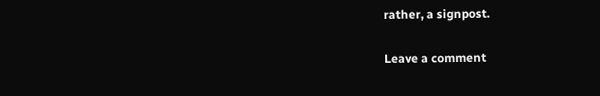rather, a signpost.

Leave a comment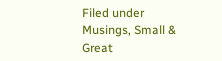Filed under Musings, Small & Great